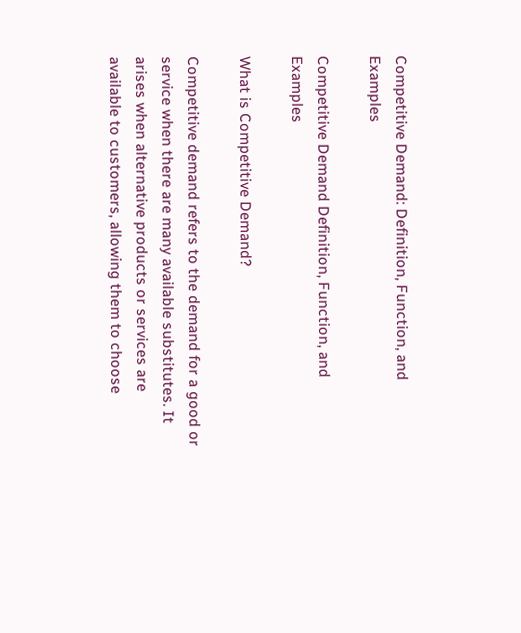Competitive Demand: Definition, Function, and Examples

Competitive Demand Definition, Function, and Examples

What is Competitive Demand?

Competitive demand refers to the demand for a good or service when there are many available substitutes. It arises when alternative products or services are available to customers, allowing them to choose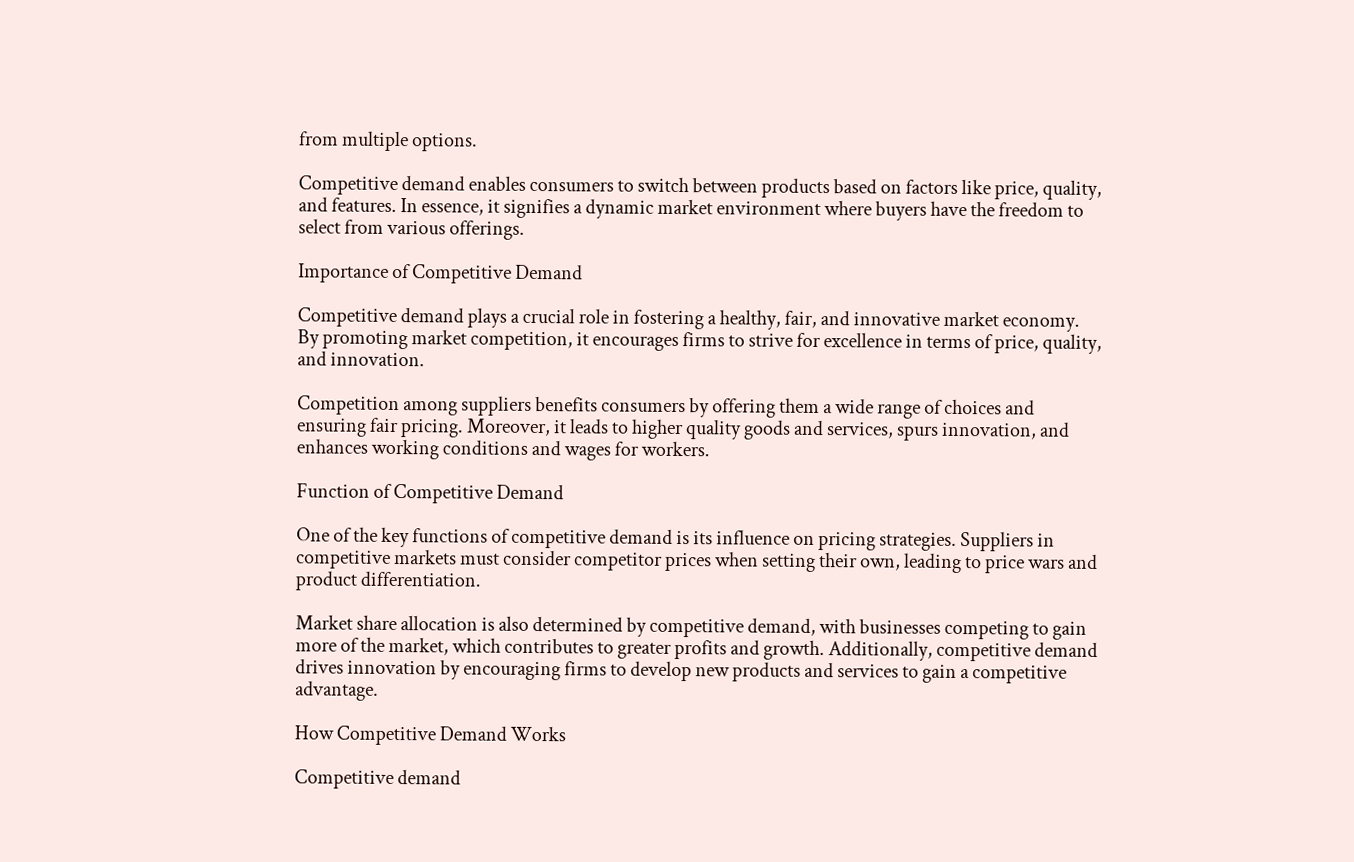from multiple options.

Competitive demand enables consumers to switch between products based on factors like price, quality, and features. In essence, it signifies a dynamic market environment where buyers have the freedom to select from various offerings.

Importance of Competitive Demand

Competitive demand plays a crucial role in fostering a healthy, fair, and innovative market economy. By promoting market competition, it encourages firms to strive for excellence in terms of price, quality, and innovation.

Competition among suppliers benefits consumers by offering them a wide range of choices and ensuring fair pricing. Moreover, it leads to higher quality goods and services, spurs innovation, and enhances working conditions and wages for workers.

Function of Competitive Demand

One of the key functions of competitive demand is its influence on pricing strategies. Suppliers in competitive markets must consider competitor prices when setting their own, leading to price wars and product differentiation.

Market share allocation is also determined by competitive demand, with businesses competing to gain more of the market, which contributes to greater profits and growth. Additionally, competitive demand drives innovation by encouraging firms to develop new products and services to gain a competitive advantage.

How Competitive Demand Works

Competitive demand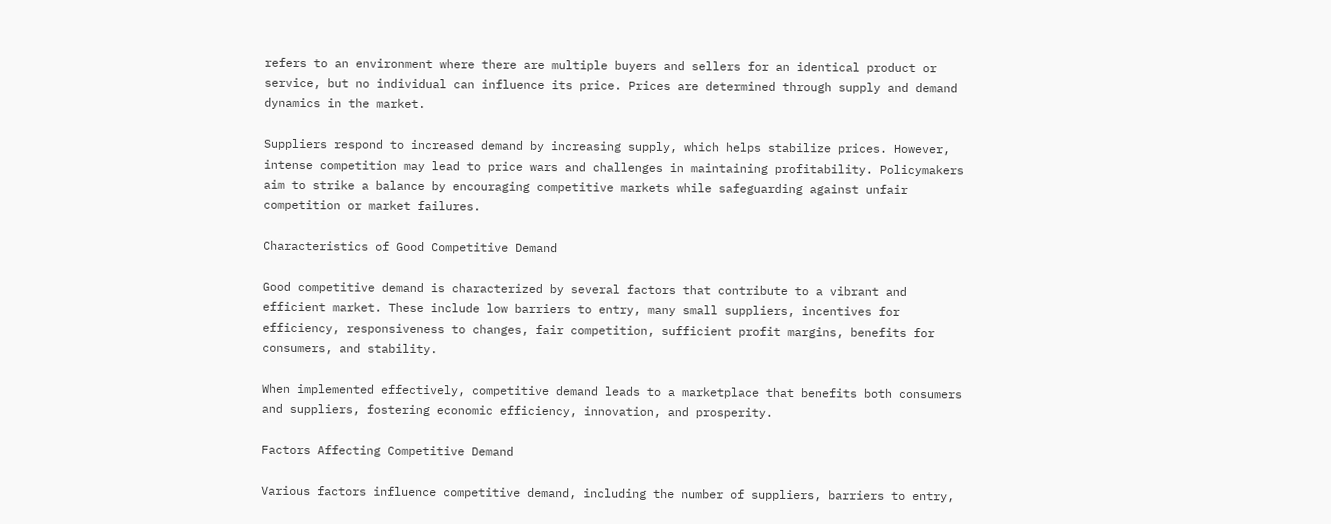refers to an environment where there are multiple buyers and sellers for an identical product or service, but no individual can influence its price. Prices are determined through supply and demand dynamics in the market.

Suppliers respond to increased demand by increasing supply, which helps stabilize prices. However, intense competition may lead to price wars and challenges in maintaining profitability. Policymakers aim to strike a balance by encouraging competitive markets while safeguarding against unfair competition or market failures.

Characteristics of Good Competitive Demand

Good competitive demand is characterized by several factors that contribute to a vibrant and efficient market. These include low barriers to entry, many small suppliers, incentives for efficiency, responsiveness to changes, fair competition, sufficient profit margins, benefits for consumers, and stability.

When implemented effectively, competitive demand leads to a marketplace that benefits both consumers and suppliers, fostering economic efficiency, innovation, and prosperity.

Factors Affecting Competitive Demand

Various factors influence competitive demand, including the number of suppliers, barriers to entry,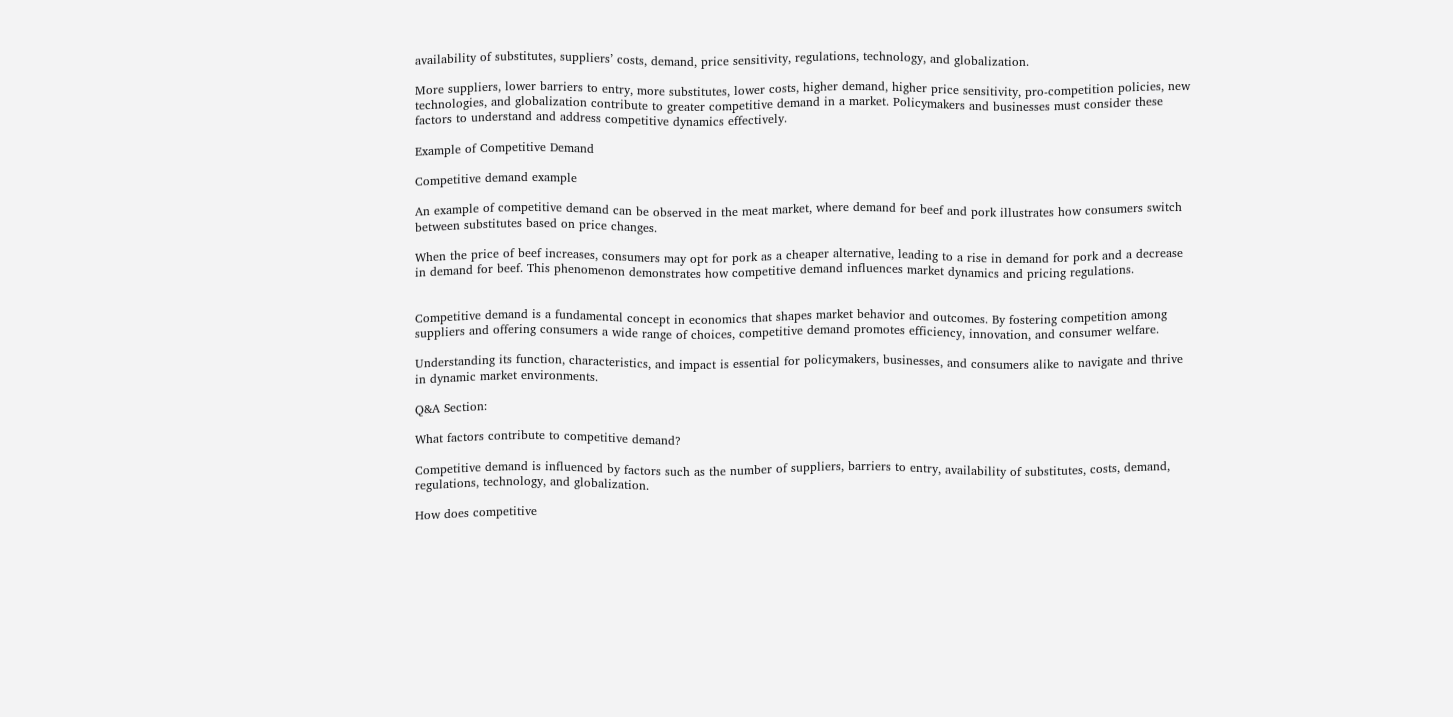availability of substitutes, suppliers’ costs, demand, price sensitivity, regulations, technology, and globalization.

More suppliers, lower barriers to entry, more substitutes, lower costs, higher demand, higher price sensitivity, pro-competition policies, new technologies, and globalization contribute to greater competitive demand in a market. Policymakers and businesses must consider these factors to understand and address competitive dynamics effectively.

Example of Competitive Demand

Competitive demand example

An example of competitive demand can be observed in the meat market, where demand for beef and pork illustrates how consumers switch between substitutes based on price changes.

When the price of beef increases, consumers may opt for pork as a cheaper alternative, leading to a rise in demand for pork and a decrease in demand for beef. This phenomenon demonstrates how competitive demand influences market dynamics and pricing regulations.


Competitive demand is a fundamental concept in economics that shapes market behavior and outcomes. By fostering competition among suppliers and offering consumers a wide range of choices, competitive demand promotes efficiency, innovation, and consumer welfare.

Understanding its function, characteristics, and impact is essential for policymakers, businesses, and consumers alike to navigate and thrive in dynamic market environments.

Q&A Section:

What factors contribute to competitive demand?

Competitive demand is influenced by factors such as the number of suppliers, barriers to entry, availability of substitutes, costs, demand, regulations, technology, and globalization.

How does competitive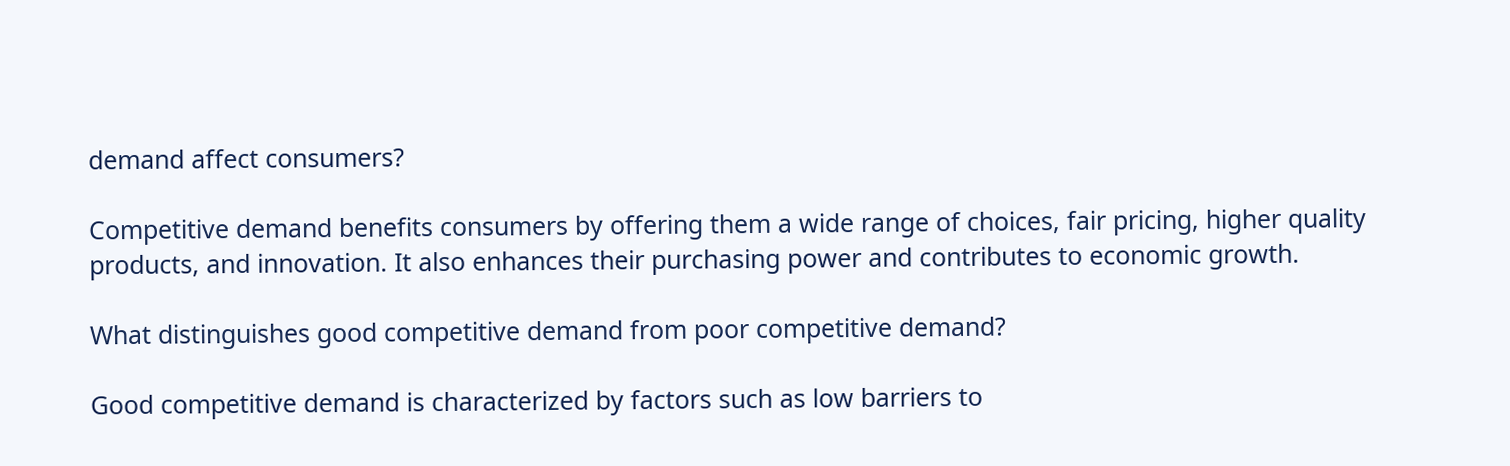demand affect consumers?

Competitive demand benefits consumers by offering them a wide range of choices, fair pricing, higher quality products, and innovation. It also enhances their purchasing power and contributes to economic growth.

What distinguishes good competitive demand from poor competitive demand?

Good competitive demand is characterized by factors such as low barriers to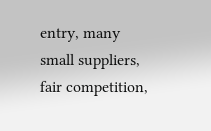entry, many small suppliers, fair competition,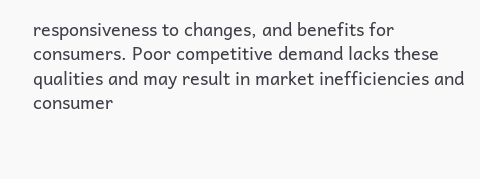responsiveness to changes, and benefits for consumers. Poor competitive demand lacks these qualities and may result in market inefficiencies and consumer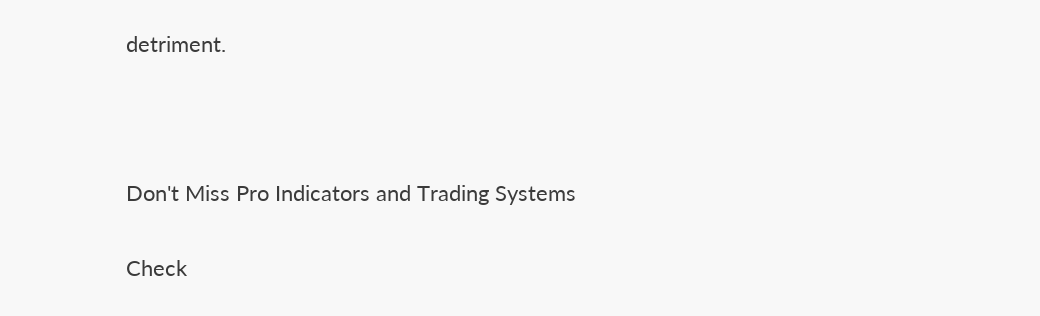detriment.



Don't Miss Pro Indicators and Trading Systems

Check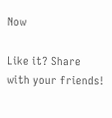Now

Like it? Share with your friends!